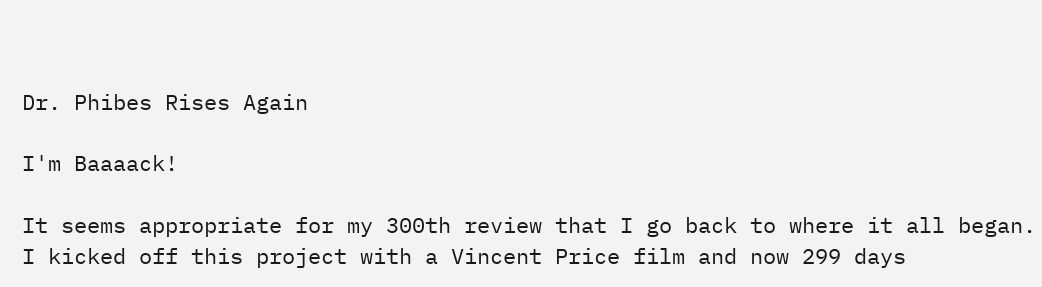Dr. Phibes Rises Again

I'm Baaaack!

It seems appropriate for my 300th review that I go back to where it all began. I kicked off this project with a Vincent Price film and now 299 days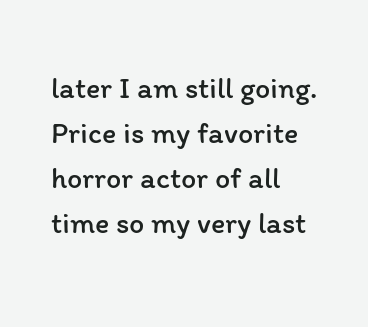later I am still going. Price is my favorite horror actor of all time so my very last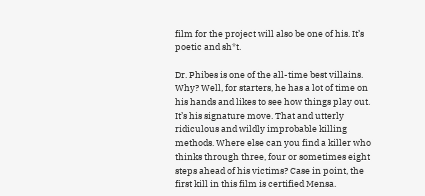film for the project will also be one of his. It’s poetic and sh*t.

Dr. Phibes is one of the all-time best villains. Why? Well, for starters, he has a lot of time on his hands and likes to see how things play out. It’s his signature move. That and utterly ridiculous and wildly improbable killing methods. Where else can you find a killer who thinks through three, four or sometimes eight steps ahead of his victims? Case in point, the first kill in this film is certified Mensa.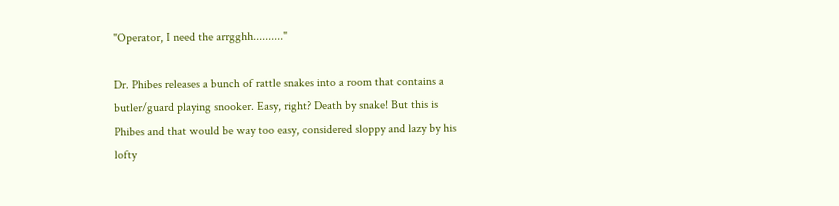"Operator, I need the arrgghh.........."

Dr. Phibes releases a bunch of rattle snakes into a room that contains a butler/guard playing snooker. Easy, right? Death by snake! But this is Phibes and that would be way too easy, considered sloppy and lazy by his lofty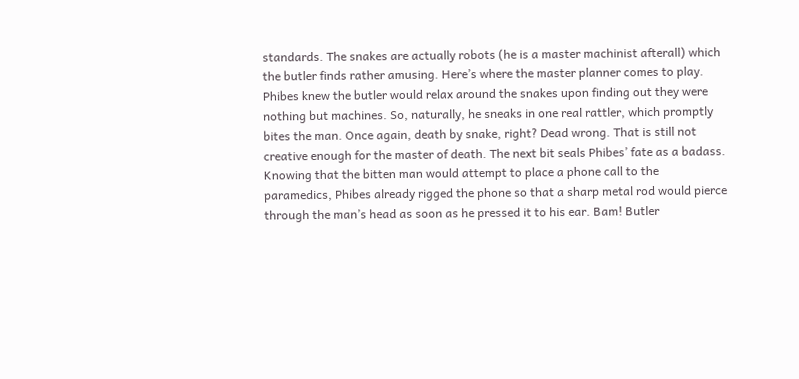standards. The snakes are actually robots (he is a master machinist afterall) which the butler finds rather amusing. Here’s where the master planner comes to play. Phibes knew the butler would relax around the snakes upon finding out they were nothing but machines. So, naturally, he sneaks in one real rattler, which promptly bites the man. Once again, death by snake, right? Dead wrong. That is still not creative enough for the master of death. The next bit seals Phibes’ fate as a badass. Knowing that the bitten man would attempt to place a phone call to the paramedics, Phibes already rigged the phone so that a sharp metal rod would pierce through the man’s head as soon as he pressed it to his ear. Bam! Butler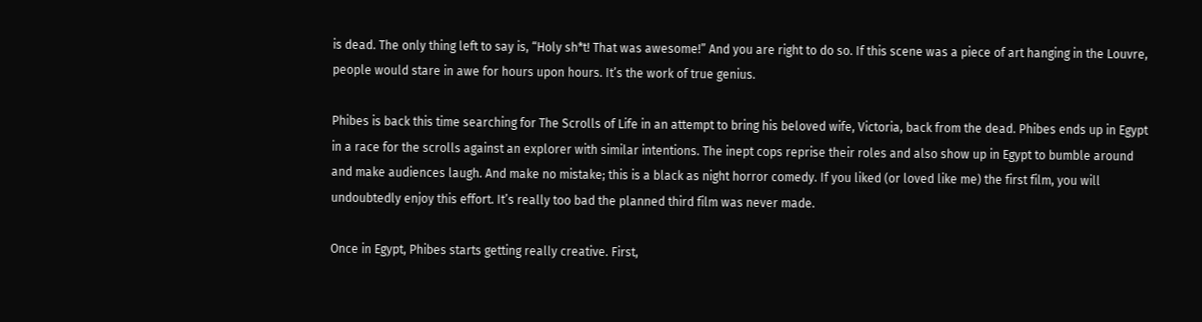is dead. The only thing left to say is, “Holy sh*t! That was awesome!” And you are right to do so. If this scene was a piece of art hanging in the Louvre, people would stare in awe for hours upon hours. It’s the work of true genius.

Phibes is back this time searching for The Scrolls of Life in an attempt to bring his beloved wife, Victoria, back from the dead. Phibes ends up in Egypt in a race for the scrolls against an explorer with similar intentions. The inept cops reprise their roles and also show up in Egypt to bumble around and make audiences laugh. And make no mistake; this is a black as night horror comedy. If you liked (or loved like me) the first film, you will undoubtedly enjoy this effort. It’s really too bad the planned third film was never made.

Once in Egypt, Phibes starts getting really creative. First,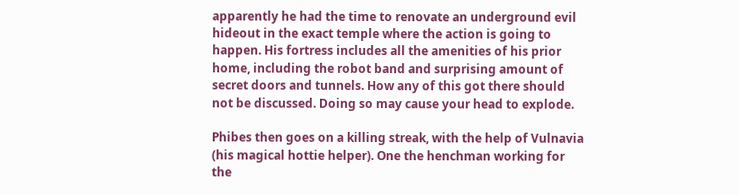apparently he had the time to renovate an underground evil hideout in the exact temple where the action is going to happen. His fortress includes all the amenities of his prior home, including the robot band and surprising amount of secret doors and tunnels. How any of this got there should not be discussed. Doing so may cause your head to explode.

Phibes then goes on a killing streak, with the help of Vulnavia (his magical hottie helper). One the henchman working for the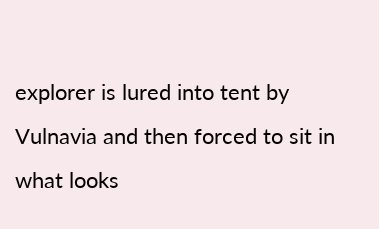explorer is lured into tent by Vulnavia and then forced to sit in what looks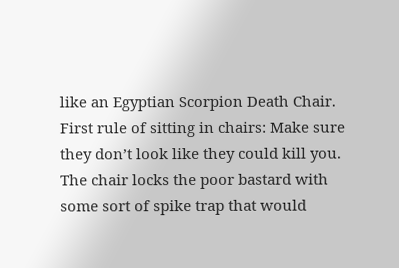like an Egyptian Scorpion Death Chair. First rule of sitting in chairs: Make sure they don’t look like they could kill you. The chair locks the poor bastard with some sort of spike trap that would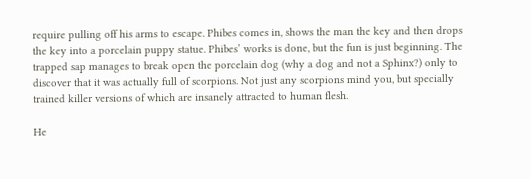require pulling off his arms to escape. Phibes comes in, shows the man the key and then drops the key into a porcelain puppy statue. Phibes’ works is done, but the fun is just beginning. The trapped sap manages to break open the porcelain dog (why a dog and not a Sphinx?) only to discover that it was actually full of scorpions. Not just any scorpions mind you, but specially trained killer versions of which are insanely attracted to human flesh.

He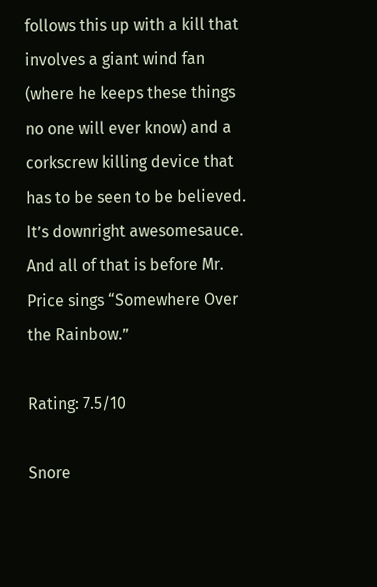follows this up with a kill that involves a giant wind fan (where he keeps these things no one will ever know) and a corkscrew killing device that has to be seen to be believed. It’s downright awesomesauce. And all of that is before Mr. Price sings “Somewhere Over the Rainbow.”

Rating: 7.5/10

Snore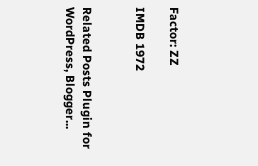Factor: ZZ

IMDB 1972


Related Posts Plugin for WordPress, Blogger...